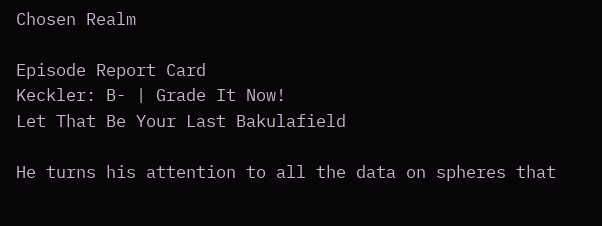Chosen Realm

Episode Report Card
Keckler: B- | Grade It Now!
Let That Be Your Last Bakulafield

He turns his attention to all the data on spheres that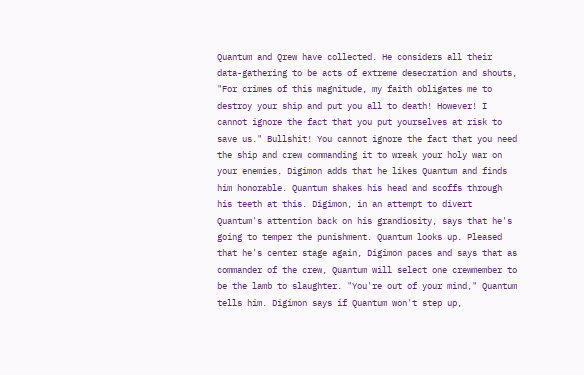Quantum and Qrew have collected. He considers all their data-gathering to be acts of extreme desecration and shouts, "For crimes of this magnitude, my faith obligates me to destroy your ship and put you all to death! However! I cannot ignore the fact that you put yourselves at risk to save us." Bullshit! You cannot ignore the fact that you need the ship and crew commanding it to wreak your holy war on your enemies. Digimon adds that he likes Quantum and finds him honorable. Quantum shakes his head and scoffs through his teeth at this. Digimon, in an attempt to divert Quantum's attention back on his grandiosity, says that he's going to temper the punishment. Quantum looks up. Pleased that he's center stage again, Digimon paces and says that as commander of the crew, Quantum will select one crewmember to be the lamb to slaughter. "You're out of your mind," Quantum tells him. Digimon says if Quantum won't step up,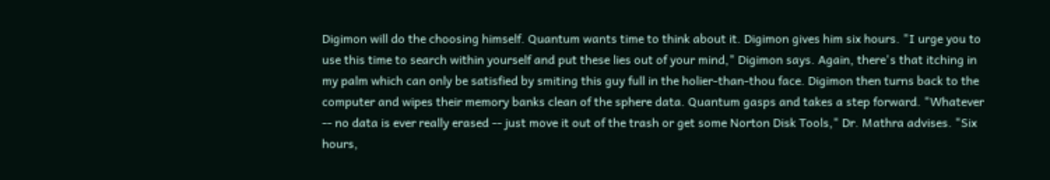Digimon will do the choosing himself. Quantum wants time to think about it. Digimon gives him six hours. "I urge you to use this time to search within yourself and put these lies out of your mind," Digimon says. Again, there's that itching in my palm which can only be satisfied by smiting this guy full in the holier-than-thou face. Digimon then turns back to the computer and wipes their memory banks clean of the sphere data. Quantum gasps and takes a step forward. "Whatever -- no data is ever really erased -- just move it out of the trash or get some Norton Disk Tools," Dr. Mathra advises. "Six hours,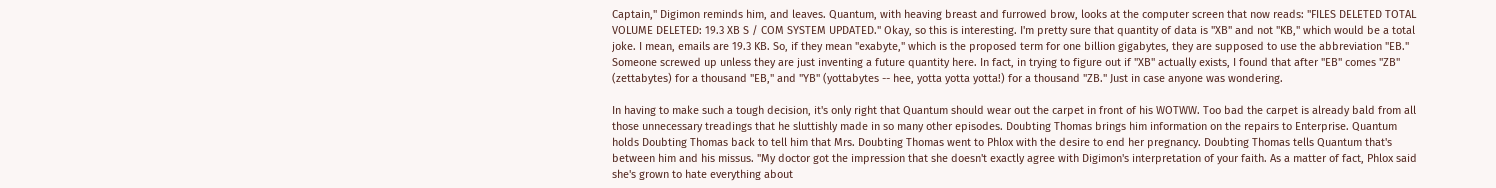Captain," Digimon reminds him, and leaves. Quantum, with heaving breast and furrowed brow, looks at the computer screen that now reads: "FILES DELETED TOTAL VOLUME DELETED: 19.3 XB S / COM SYSTEM UPDATED." Okay, so this is interesting. I'm pretty sure that quantity of data is "XB" and not "KB," which would be a total joke. I mean, emails are 19.3 KB. So, if they mean "exabyte," which is the proposed term for one billion gigabytes, they are supposed to use the abbreviation "EB." Someone screwed up unless they are just inventing a future quantity here. In fact, in trying to figure out if "XB" actually exists, I found that after "EB" comes "ZB" (zettabytes) for a thousand "EB," and "YB" (yottabytes -- hee, yotta yotta yotta!) for a thousand "ZB." Just in case anyone was wondering.

In having to make such a tough decision, it's only right that Quantum should wear out the carpet in front of his WOTWW. Too bad the carpet is already bald from all those unnecessary treadings that he sluttishly made in so many other episodes. Doubting Thomas brings him information on the repairs to Enterprise. Quantum holds Doubting Thomas back to tell him that Mrs. Doubting Thomas went to Phlox with the desire to end her pregnancy. Doubting Thomas tells Quantum that's between him and his missus. "My doctor got the impression that she doesn't exactly agree with Digimon's interpretation of your faith. As a matter of fact, Phlox said she's grown to hate everything about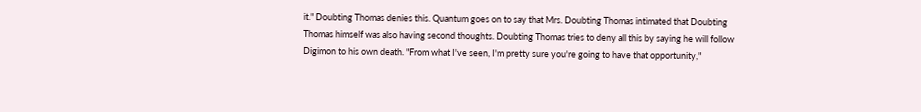it." Doubting Thomas denies this. Quantum goes on to say that Mrs. Doubting Thomas intimated that Doubting Thomas himself was also having second thoughts. Doubting Thomas tries to deny all this by saying he will follow Digimon to his own death. "From what I've seen, I'm pretty sure you're going to have that opportunity,"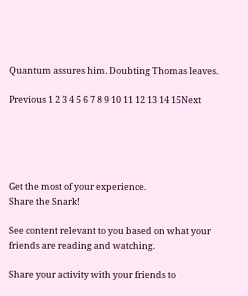Quantum assures him. Doubting Thomas leaves.

Previous 1 2 3 4 5 6 7 8 9 10 11 12 13 14 15Next





Get the most of your experience.
Share the Snark!

See content relevant to you based on what your friends are reading and watching.

Share your activity with your friends to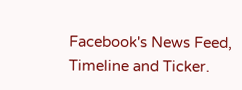Facebook's News Feed, Timeline and Ticker.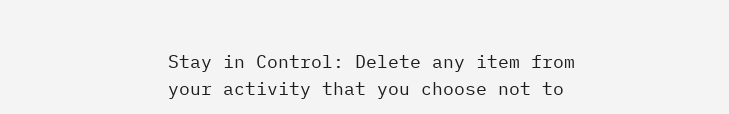Stay in Control: Delete any item from your activity that you choose not to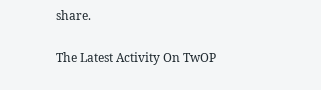share.

The Latest Activity On TwOP